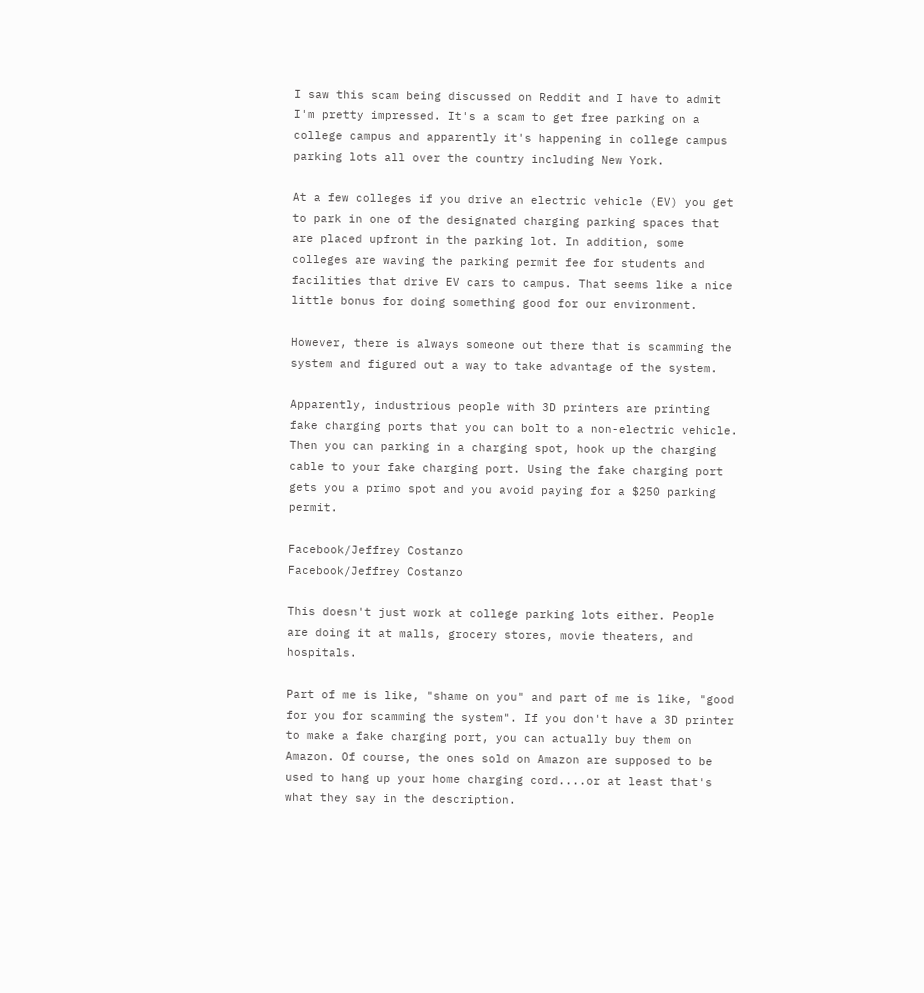I saw this scam being discussed on Reddit and I have to admit I'm pretty impressed. It's a scam to get free parking on a college campus and apparently it's happening in college campus parking lots all over the country including New York.

At a few colleges if you drive an electric vehicle (EV) you get to park in one of the designated charging parking spaces that are placed upfront in the parking lot. In addition, some colleges are waving the parking permit fee for students and facilities that drive EV cars to campus. That seems like a nice little bonus for doing something good for our environment.

However, there is always someone out there that is scamming the system and figured out a way to take advantage of the system.

Apparently, industrious people with 3D printers are printing fake charging ports that you can bolt to a non-electric vehicle. Then you can parking in a charging spot, hook up the charging cable to your fake charging port. Using the fake charging port gets you a primo spot and you avoid paying for a $250 parking permit.

Facebook/Jeffrey Costanzo
Facebook/Jeffrey Costanzo

This doesn't just work at college parking lots either. People are doing it at malls, grocery stores, movie theaters, and hospitals.

Part of me is like, "shame on you" and part of me is like, "good for you for scamming the system". If you don't have a 3D printer to make a fake charging port, you can actually buy them on Amazon. Of course, the ones sold on Amazon are supposed to be used to hang up your home charging cord....or at least that's what they say in the description.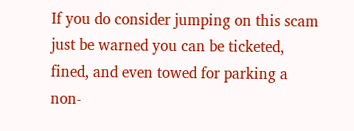If you do consider jumping on this scam just be warned you can be ticketed, fined, and even towed for parking a non-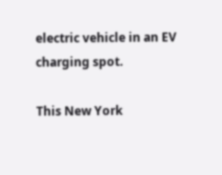electric vehicle in an EV charging spot.

This New York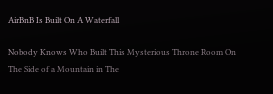AirBnB Is Built On A Waterfall

Nobody Knows Who Built This Mysterious Throne Room On The Side of a Mountain in The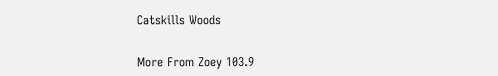Catskills Woods


More From Zoey 103.9